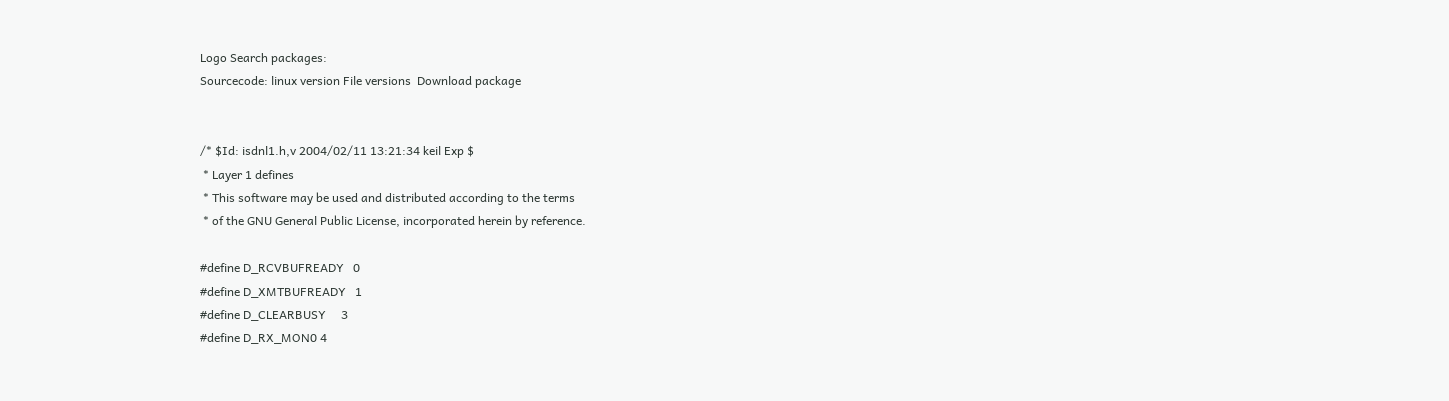Logo Search packages:
Sourcecode: linux version File versions  Download package


/* $Id: isdnl1.h,v 2004/02/11 13:21:34 keil Exp $
 * Layer 1 defines
 * This software may be used and distributed according to the terms
 * of the GNU General Public License, incorporated herein by reference.

#define D_RCVBUFREADY   0
#define D_XMTBUFREADY   1
#define D_CLEARBUSY     3
#define D_RX_MON0 4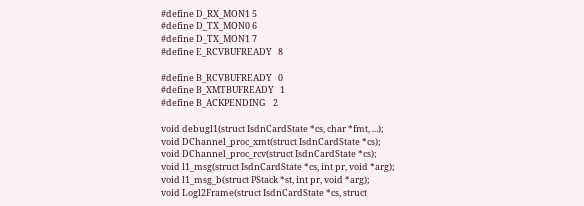#define D_RX_MON1 5
#define D_TX_MON0 6
#define D_TX_MON1 7
#define E_RCVBUFREADY   8

#define B_RCVBUFREADY   0
#define B_XMTBUFREADY   1
#define B_ACKPENDING    2

void debugl1(struct IsdnCardState *cs, char *fmt, ...);
void DChannel_proc_xmt(struct IsdnCardState *cs);
void DChannel_proc_rcv(struct IsdnCardState *cs);
void l1_msg(struct IsdnCardState *cs, int pr, void *arg);
void l1_msg_b(struct PStack *st, int pr, void *arg);
void Logl2Frame(struct IsdnCardState *cs, struct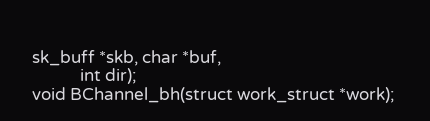sk_buff *skb, char *buf,
            int dir);
void BChannel_bh(struct work_struct *work);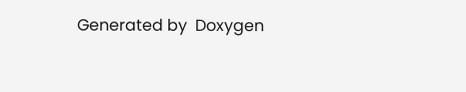Generated by  Doxygen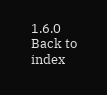1.6.0   Back to index